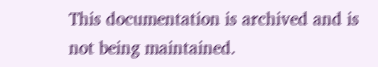This documentation is archived and is not being maintained.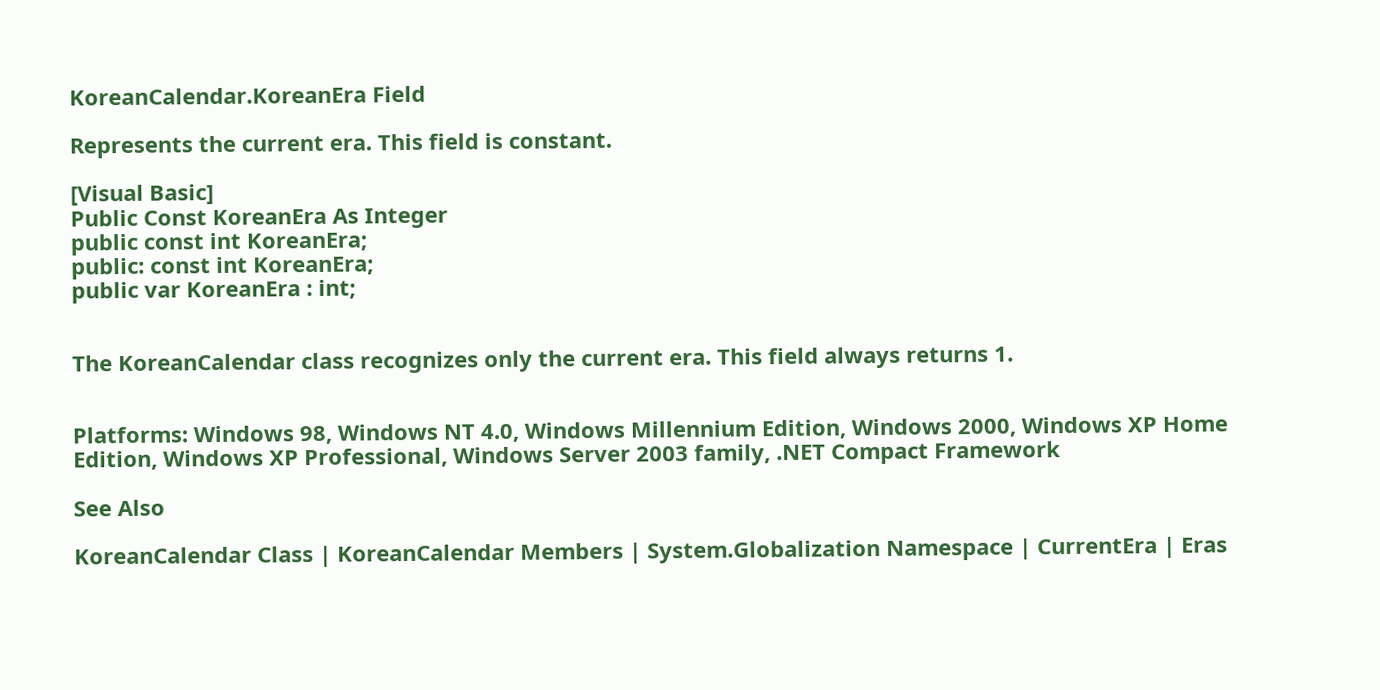KoreanCalendar.KoreanEra Field

Represents the current era. This field is constant.

[Visual Basic]
Public Const KoreanEra As Integer
public const int KoreanEra;
public: const int KoreanEra;
public var KoreanEra : int;


The KoreanCalendar class recognizes only the current era. This field always returns 1.


Platforms: Windows 98, Windows NT 4.0, Windows Millennium Edition, Windows 2000, Windows XP Home Edition, Windows XP Professional, Windows Server 2003 family, .NET Compact Framework

See Also

KoreanCalendar Class | KoreanCalendar Members | System.Globalization Namespace | CurrentEra | Eras